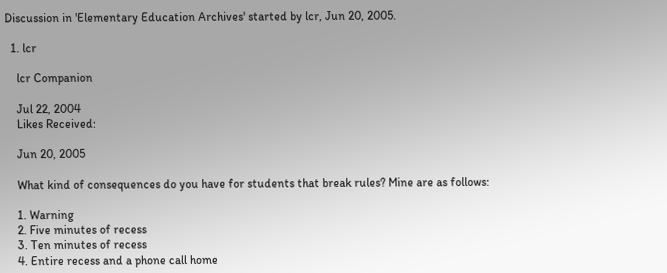Discussion in 'Elementary Education Archives' started by lcr, Jun 20, 2005.

  1. lcr

    lcr Companion

    Jul 22, 2004
    Likes Received:

    Jun 20, 2005

    What kind of consequences do you have for students that break rules? Mine are as follows:

    1. Warning
    2. Five minutes of recess
    3. Ten minutes of recess
    4. Entire recess and a phone call home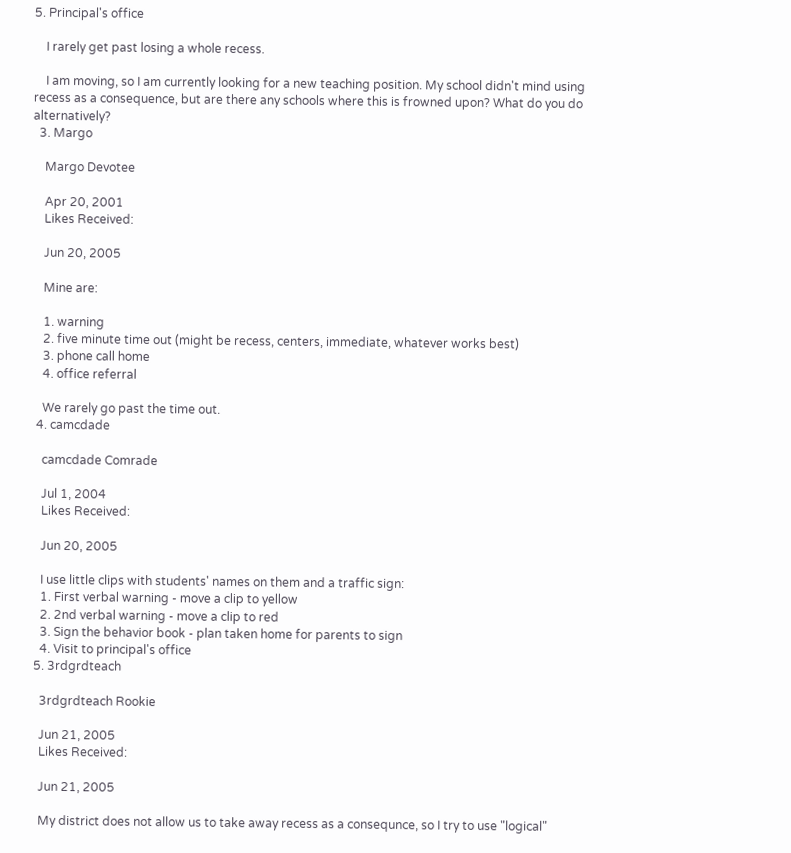5. Principal's office

    I rarely get past losing a whole recess.

    I am moving, so I am currently looking for a new teaching position. My school didn't mind using recess as a consequence, but are there any schools where this is frowned upon? What do you do alternatively?
  3. Margo

    Margo Devotee

    Apr 20, 2001
    Likes Received:

    Jun 20, 2005

    Mine are:

    1. warning
    2. five minute time out (might be recess, centers, immediate, whatever works best)
    3. phone call home
    4. office referral

    We rarely go past the time out.
  4. camcdade

    camcdade Comrade

    Jul 1, 2004
    Likes Received:

    Jun 20, 2005

    I use little clips with students' names on them and a traffic sign:
    1. First verbal warning - move a clip to yellow
    2. 2nd verbal warning - move a clip to red
    3. Sign the behavior book - plan taken home for parents to sign
    4. Visit to principal's office
  5. 3rdgrdteach

    3rdgrdteach Rookie

    Jun 21, 2005
    Likes Received:

    Jun 21, 2005

    My district does not allow us to take away recess as a consequnce, so I try to use "logical"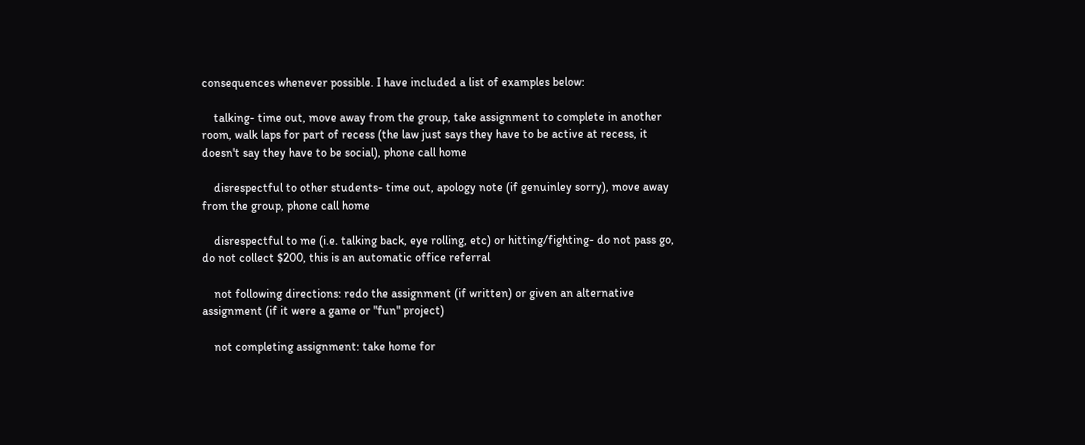consequences whenever possible. I have included a list of examples below:

    talking- time out, move away from the group, take assignment to complete in another room, walk laps for part of recess (the law just says they have to be active at recess, it doesn't say they have to be social), phone call home

    disrespectful to other students- time out, apology note (if genuinley sorry), move away from the group, phone call home

    disrespectful to me (i.e. talking back, eye rolling, etc) or hitting/fighting- do not pass go, do not collect $200, this is an automatic office referral

    not following directions: redo the assignment (if written) or given an alternative assignment (if it were a game or "fun" project)

    not completing assignment: take home for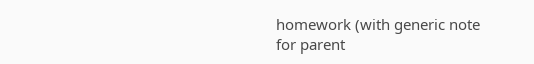homework (with generic note for parent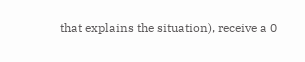that explains the situation), receive a 0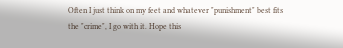Often I just think on my feet and whatever "punishment" best fits the "crime", I go with it. Hope this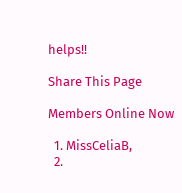helps!!

Share This Page

Members Online Now

  1. MissCeliaB,
  2.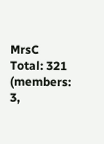MrsC
Total: 321 (members: 3,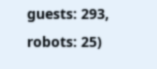guests: 293, robots: 25)